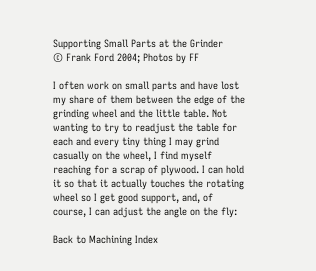Supporting Small Parts at the Grinder
© Frank Ford 2004; Photos by FF

I often work on small parts and have lost my share of them between the edge of the grinding wheel and the little table. Not wanting to try to readjust the table for each and every tiny thing I may grind casually on the wheel, I find myself reaching for a scrap of plywood. I can hold it so that it actually touches the rotating wheel so I get good support, and, of course, I can adjust the angle on the fly:

Back to Machining Index